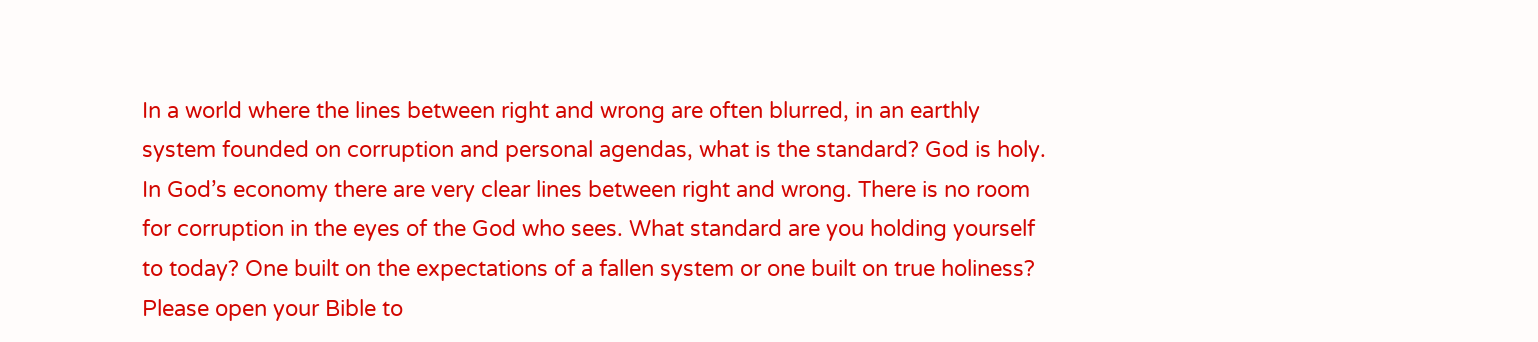In a world where the lines between right and wrong are often blurred, in an earthly system founded on corruption and personal agendas, what is the standard? God is holy. In God’s economy there are very clear lines between right and wrong. There is no room for corruption in the eyes of the God who sees. What standard are you holding yourself to today? One built on the expectations of a fallen system or one built on true holiness? Please open your Bible to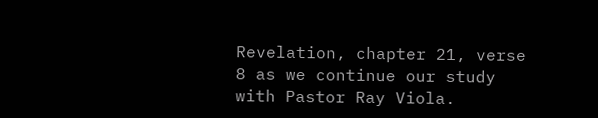Revelation, chapter 21, verse 8 as we continue our study with Pastor Ray Viola.